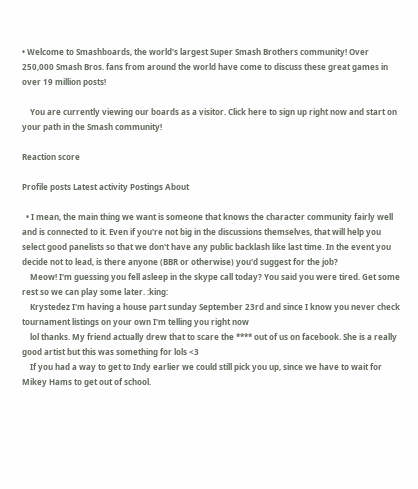• Welcome to Smashboards, the world's largest Super Smash Brothers community! Over 250,000 Smash Bros. fans from around the world have come to discuss these great games in over 19 million posts!

    You are currently viewing our boards as a visitor. Click here to sign up right now and start on your path in the Smash community!

Reaction score

Profile posts Latest activity Postings About

  • I mean, the main thing we want is someone that knows the character community fairly well and is connected to it. Even if you're not big in the discussions themselves, that will help you select good panelists so that we don't have any public backlash like last time. In the event you decide not to lead, is there anyone (BBR or otherwise) you'd suggest for the job?
    Meow! I'm guessing you fell asleep in the skype call today? You said you were tired. Get some rest so we can play some later. :king:
    Krystedez I'm having a house part sunday September 23rd and since I know you never check tournament listings on your own I'm telling you right now
    lol thanks. My friend actually drew that to scare the **** out of us on facebook. She is a really good artist but this was something for lols <3
    If you had a way to get to Indy earlier we could still pick you up, since we have to wait for Mikey Hams to get out of school.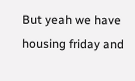But yeah we have housing friday and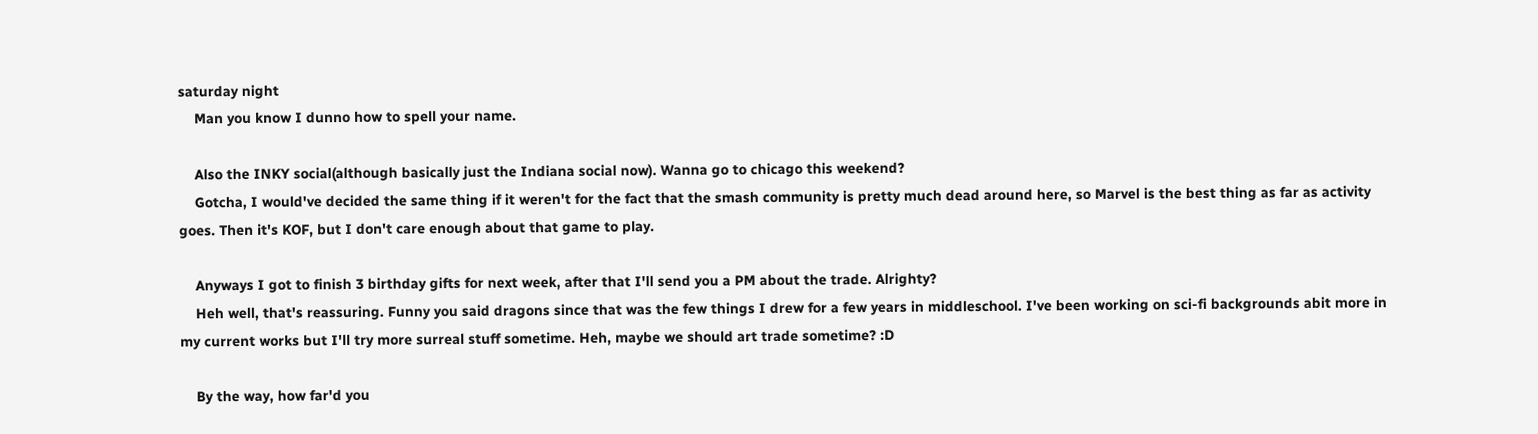saturday night
    Man you know I dunno how to spell your name.

    Also the INKY social(although basically just the Indiana social now). Wanna go to chicago this weekend?
    Gotcha, I would've decided the same thing if it weren't for the fact that the smash community is pretty much dead around here, so Marvel is the best thing as far as activity goes. Then it's KOF, but I don't care enough about that game to play.

    Anyways I got to finish 3 birthday gifts for next week, after that I'll send you a PM about the trade. Alrighty?
    Heh well, that's reassuring. Funny you said dragons since that was the few things I drew for a few years in middleschool. I've been working on sci-fi backgrounds abit more in my current works but I'll try more surreal stuff sometime. Heh, maybe we should art trade sometime? :D

    By the way, how far'd you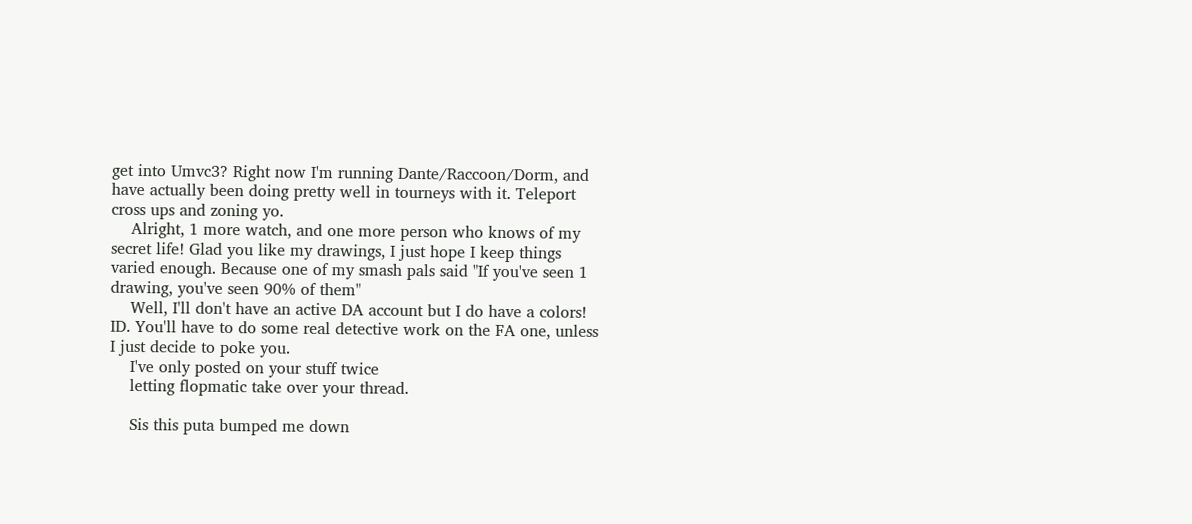get into Umvc3? Right now I'm running Dante/Raccoon/Dorm, and have actually been doing pretty well in tourneys with it. Teleport cross ups and zoning yo.
    Alright, 1 more watch, and one more person who knows of my secret life! Glad you like my drawings, I just hope I keep things varied enough. Because one of my smash pals said "If you've seen 1 drawing, you've seen 90% of them"
    Well, I'll don't have an active DA account but I do have a colors! ID. You'll have to do some real detective work on the FA one, unless I just decide to poke you.
    I've only posted on your stuff twice
    letting flopmatic take over your thread.

    Sis this puta bumped me down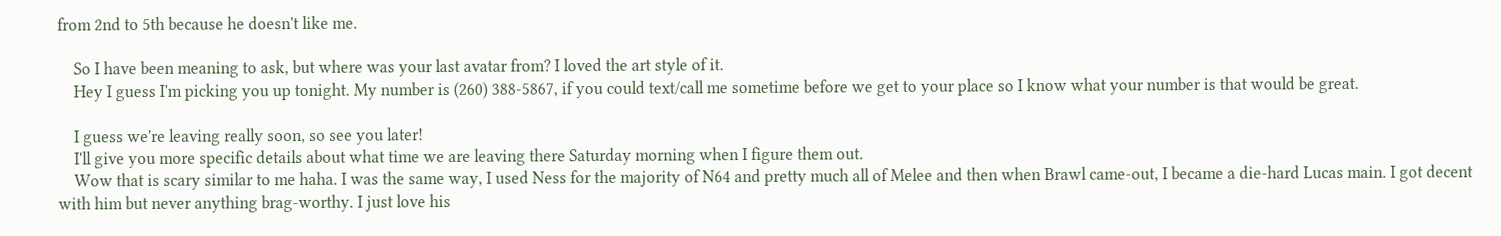from 2nd to 5th because he doesn't like me.

    So I have been meaning to ask, but where was your last avatar from? I loved the art style of it.
    Hey I guess I'm picking you up tonight. My number is (260) 388-5867, if you could text/call me sometime before we get to your place so I know what your number is that would be great.

    I guess we're leaving really soon, so see you later!
    I'll give you more specific details about what time we are leaving there Saturday morning when I figure them out.
    Wow that is scary similar to me haha. I was the same way, I used Ness for the majority of N64 and pretty much all of Melee and then when Brawl came-out, I became a die-hard Lucas main. I got decent with him but never anything brag-worthy. I just love his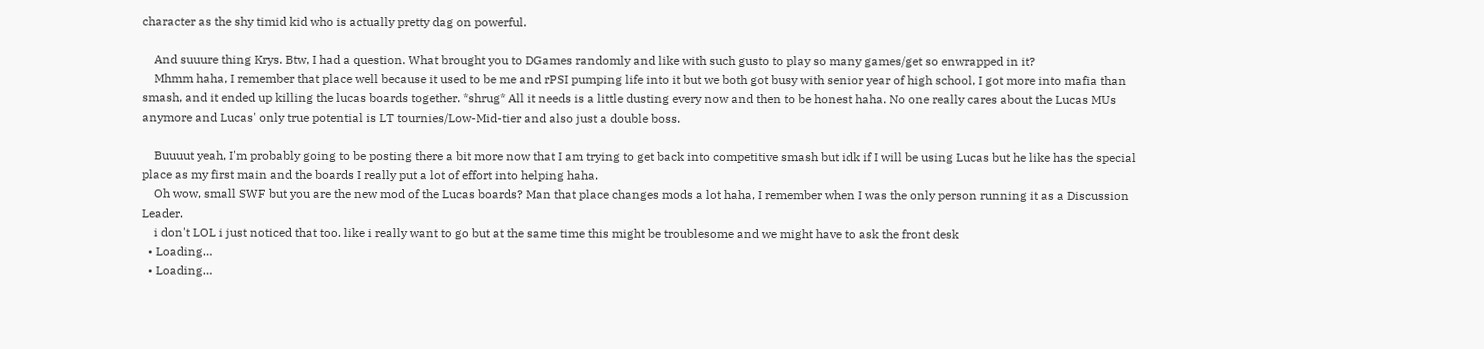character as the shy timid kid who is actually pretty dag on powerful.

    And suuure thing Krys. Btw, I had a question. What brought you to DGames randomly and like with such gusto to play so many games/get so enwrapped in it?
    Mhmm haha, I remember that place well because it used to be me and rPSI pumping life into it but we both got busy with senior year of high school, I got more into mafia than smash, and it ended up killing the lucas boards together. *shrug* All it needs is a little dusting every now and then to be honest haha. No one really cares about the Lucas MUs anymore and Lucas' only true potential is LT tournies/Low-Mid-tier and also just a double boss.

    Buuuut yeah, I'm probably going to be posting there a bit more now that I am trying to get back into competitive smash but idk if I will be using Lucas but he like has the special place as my first main and the boards I really put a lot of effort into helping haha.
    Oh wow, small SWF but you are the new mod of the Lucas boards? Man that place changes mods a lot haha, I remember when I was the only person running it as a Discussion Leader.
    i don't LOL i just noticed that too. like i really want to go but at the same time this might be troublesome and we might have to ask the front desk
  • Loading…
  • Loading…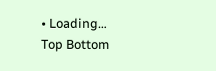• Loading…
Top Bottom